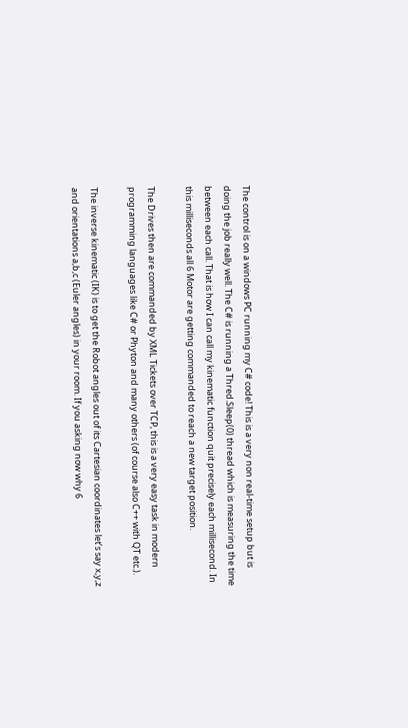The control is on a windows PC running my C# code! This is a very non real-time setup but is doing the job really well. The C# is running a Thred.Sleep(0) thread which is measuring the time between each call. That is how I can call my kinematic function quit precisely each millisecond. In this milliseconds all 6 Motor are getting commanded to reach a new target position.

The Drives then are commanded by XML Tickets over TCP, this is a very easy task in modern programming languages like C# or Phyton and many others (of course also C++ with QT etc.).

The inverse kinematic (IK) is to get the Robot angles out of its Cartesian coordinates let’s say x,y,z and orientations a,b,c (Euler angles) in your room. If you asking now why 6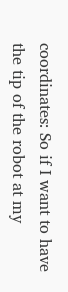coordinates: So if I want to have the tip of the robot at my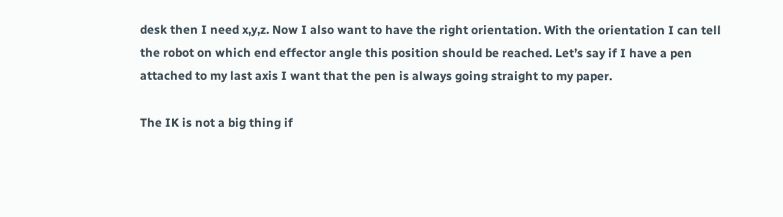desk then I need x,y,z. Now I also want to have the right orientation. With the orientation I can tell the robot on which end effector angle this position should be reached. Let’s say if I have a pen attached to my last axis I want that the pen is always going straight to my paper.

The IK is not a big thing if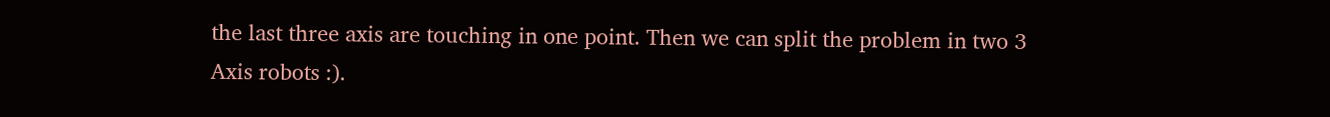the last three axis are touching in one point. Then we can split the problem in two 3 Axis robots :).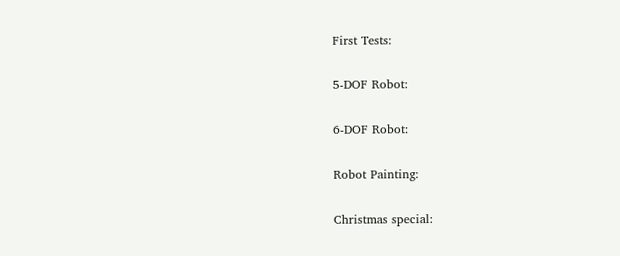First Tests:

5-DOF Robot:

6-DOF Robot:

Robot Painting:

Christmas special: